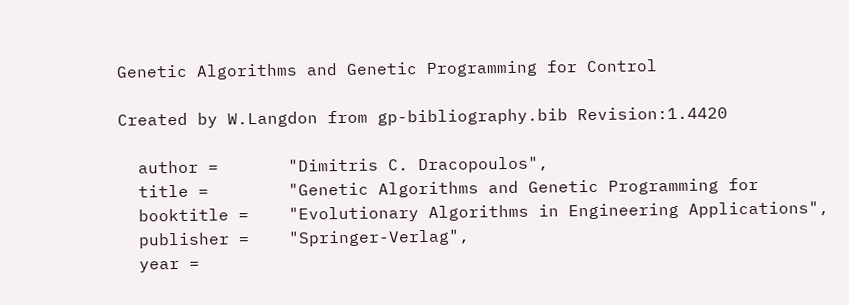Genetic Algorithms and Genetic Programming for Control

Created by W.Langdon from gp-bibliography.bib Revision:1.4420

  author =       "Dimitris C. Dracopoulos",
  title =        "Genetic Algorithms and Genetic Programming for
  booktitle =    "Evolutionary Algorithms in Engineering Applications",
  publisher =    "Springer-Verlag",
  year =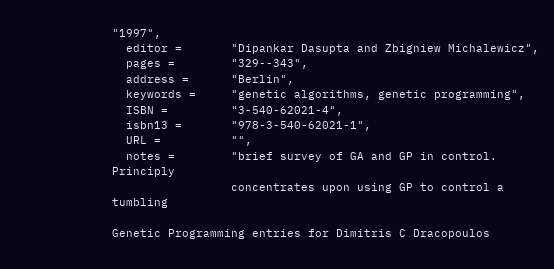"1997",
  editor =       "Dipankar Dasupta and Zbigniew Michalewicz",
  pages =        "329--343",
  address =      "Berlin",
  keywords =     "genetic algorithms, genetic programming",
  ISBN =         "3-540-62021-4",
  isbn13 =       "978-3-540-62021-1",
  URL =          "",
  notes =        "brief survey of GA and GP in control. Principly
                 concentrates upon using GP to control a tumbling

Genetic Programming entries for Dimitris C Dracopoulos